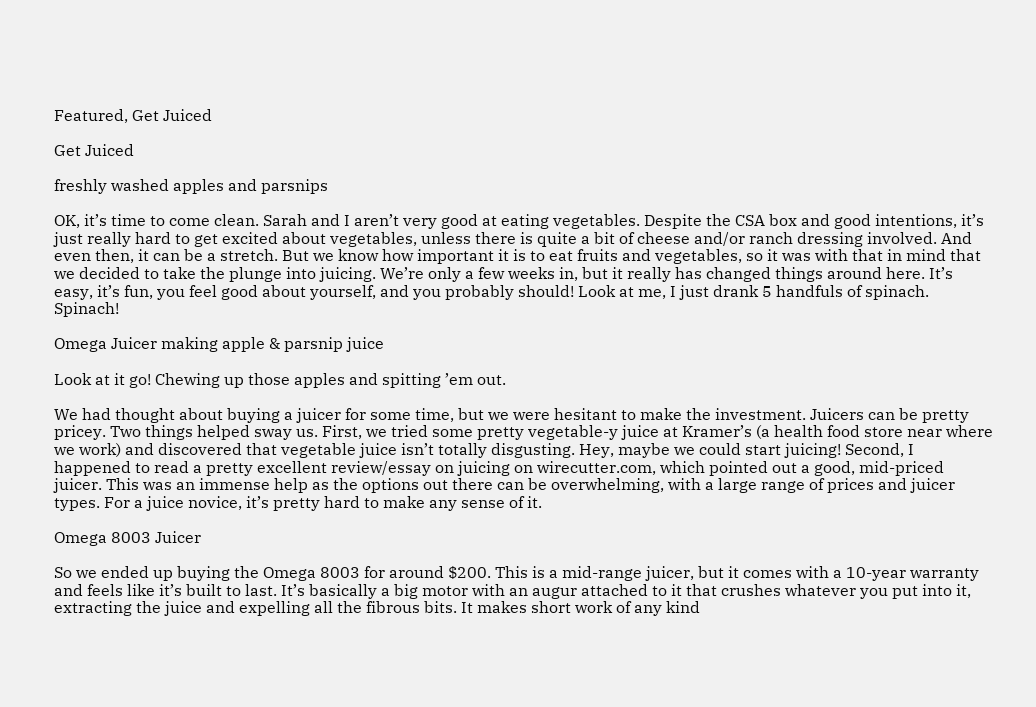Featured, Get Juiced

Get Juiced

freshly washed apples and parsnips

OK, it’s time to come clean. Sarah and I aren’t very good at eating vegetables. Despite the CSA box and good intentions, it’s just really hard to get excited about vegetables, unless there is quite a bit of cheese and/or ranch dressing involved. And even then, it can be a stretch. But we know how important it is to eat fruits and vegetables, so it was with that in mind that we decided to take the plunge into juicing. We’re only a few weeks in, but it really has changed things around here. It’s easy, it’s fun, you feel good about yourself, and you probably should! Look at me, I just drank 5 handfuls of spinach. Spinach!

Omega Juicer making apple & parsnip juice

Look at it go! Chewing up those apples and spitting ’em out.

We had thought about buying a juicer for some time, but we were hesitant to make the investment. Juicers can be pretty pricey. Two things helped sway us. First, we tried some pretty vegetable-y juice at Kramer’s (a health food store near where we work) and discovered that vegetable juice isn’t totally disgusting. Hey, maybe we could start juicing! Second, I happened to read a pretty excellent review/essay on juicing on wirecutter.com, which pointed out a good, mid-priced juicer. This was an immense help as the options out there can be overwhelming, with a large range of prices and juicer types. For a juice novice, it’s pretty hard to make any sense of it.

Omega 8003 Juicer

So we ended up buying the Omega 8003 for around $200. This is a mid-range juicer, but it comes with a 10-year warranty and feels like it’s built to last. It’s basically a big motor with an augur attached to it that crushes whatever you put into it, extracting the juice and expelling all the fibrous bits. It makes short work of any kind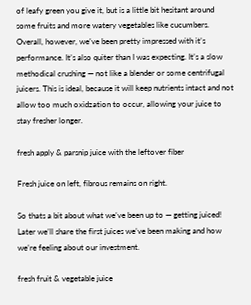of leafy green you give it, but is a little bit hesitant around some fruits and more watery vegetables like cucumbers. Overall, however, we’ve been pretty impressed with it’s performance. It’s also quiter than I was expecting. It’s a slow methodical crushing — not like a blender or some centrifugal juicers. This is ideal, because it will keep nutrients intact and not allow too much oxidzation to occur, allowing your juice to stay fresher longer.

fresh apply & parsnip juice with the leftover fiber

Fresh juice on left, fibrous remains on right.

So thats a bit about what we’ve been up to — getting juiced! Later we’ll share the first juices we’ve been making and how we’re feeling about our investment.

fresh fruit & vegetable juice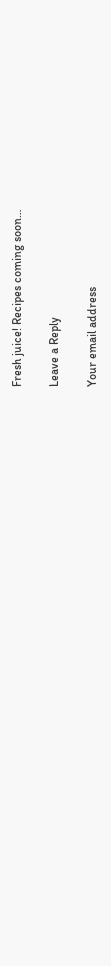Fresh juice! Recipes coming soon…

Leave a Reply

Your email address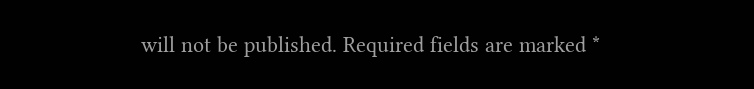will not be published. Required fields are marked *